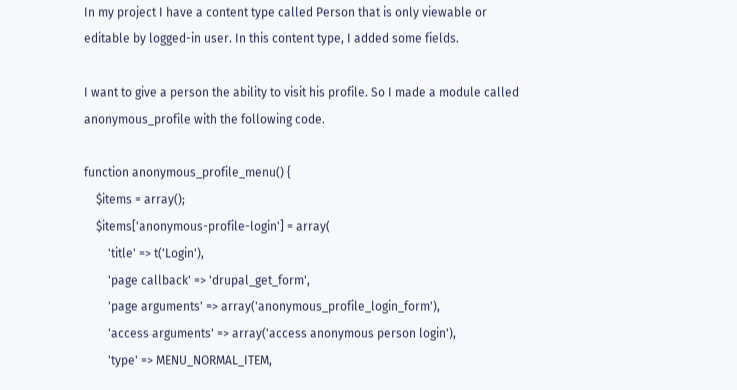In my project I have a content type called Person that is only viewable or editable by logged-in user. In this content type, I added some fields.

I want to give a person the ability to visit his profile. So I made a module called anonymous_profile with the following code.

function anonymous_profile_menu() {
    $items = array();
    $items['anonymous-profile-login'] = array(
        'title' => t('Login'),
        'page callback' => 'drupal_get_form',
        'page arguments' => array('anonymous_profile_login_form'),
        'access arguments' => array('access anonymous person login'),
        'type' => MENU_NORMAL_ITEM,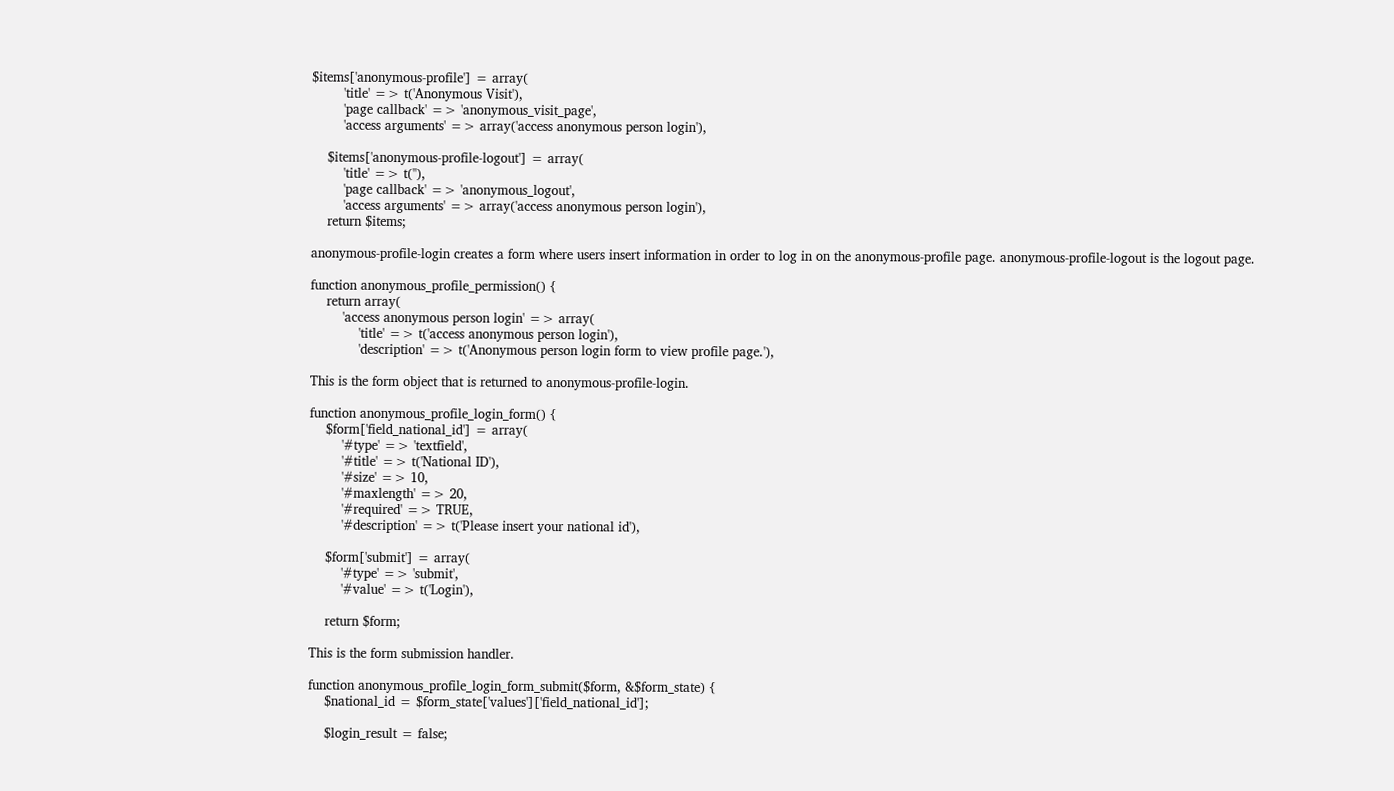$items['anonymous-profile'] = array(
        'title' => t('Anonymous Visit'),
        'page callback' => 'anonymous_visit_page',
        'access arguments' => array('access anonymous person login'),

    $items['anonymous-profile-logout'] = array(
        'title' => t(''),
        'page callback' => 'anonymous_logout',
        'access arguments' => array('access anonymous person login'),
    return $items;

anonymous-profile-login creates a form where users insert information in order to log in on the anonymous-profile page. anonymous-profile-logout is the logout page.

function anonymous_profile_permission() {
    return array(
        'access anonymous person login' => array(
            'title' => t('access anonymous person login'),
            'description' => t('Anonymous person login form to view profile page.'),

This is the form object that is returned to anonymous-profile-login.

function anonymous_profile_login_form() {
    $form['field_national_id'] = array(
        '#type' => 'textfield',
        '#title' => t('National ID'),
        '#size' => 10,
        '#maxlength' => 20,
        '#required' => TRUE,
        '#description' => t('Please insert your national id'),

    $form['submit'] = array(
        '#type' => 'submit',
        '#value' => t('Login'),

    return $form;

This is the form submission handler.

function anonymous_profile_login_form_submit($form, &$form_state) {
    $national_id = $form_state['values']['field_national_id'];

    $login_result = false;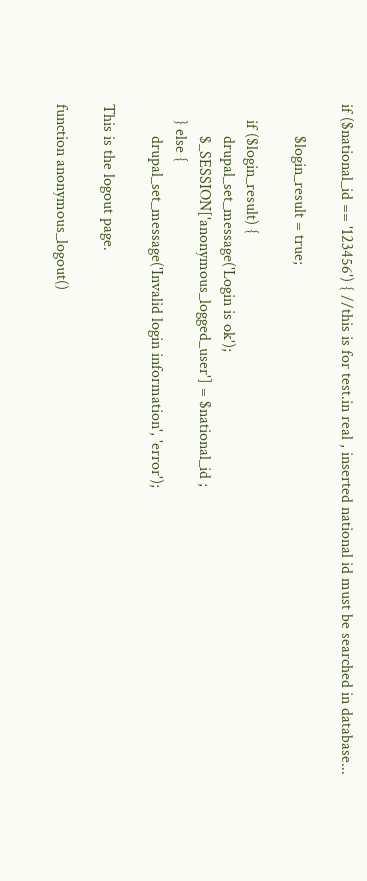if ($national_id == '123456') { //this is for test.in real , inserted national id must be searched in database...

        $login_result = true;

    if ($login_result) {
        drupal_set_message('Login is ok');
        $_SESSION['anonymous_logged_user'] = $national_id ;
    } else {
        drupal_set_message('Invalid login information', 'error');

This is the logout page.

function anonymous_logout()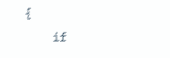{
    if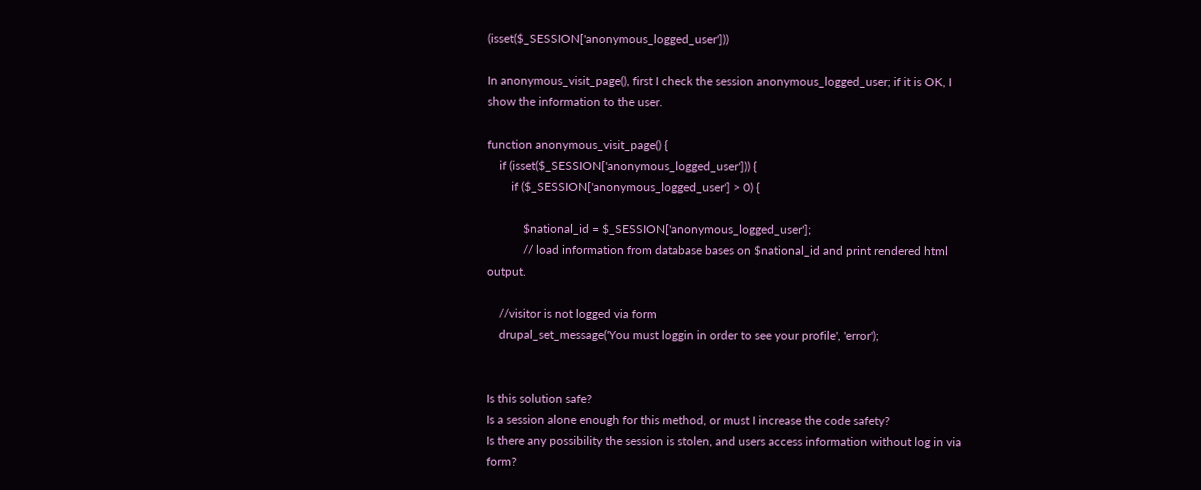(isset($_SESSION['anonymous_logged_user']))

In anonymous_visit_page(), first I check the session anonymous_logged_user; if it is OK, I show the information to the user.

function anonymous_visit_page() {
    if (isset($_SESSION['anonymous_logged_user'])) {
        if ($_SESSION['anonymous_logged_user'] > 0) {

            $national_id = $_SESSION['anonymous_logged_user'];
            // load information from database bases on $national_id and print rendered html output.

    //visitor is not logged via form
    drupal_set_message('You must loggin in order to see your profile', 'error');


Is this solution safe?
Is a session alone enough for this method, or must I increase the code safety?
Is there any possibility the session is stolen, and users access information without log in via form?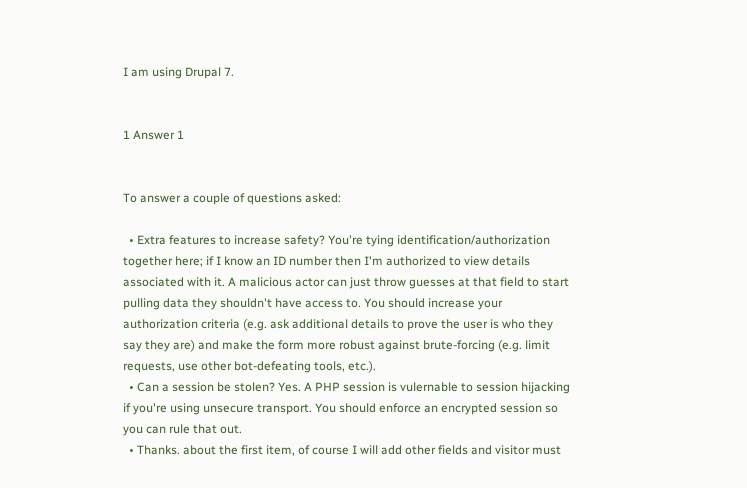I am using Drupal 7.


1 Answer 1


To answer a couple of questions asked:

  • Extra features to increase safety? You're tying identification/authorization together here; if I know an ID number then I'm authorized to view details associated with it. A malicious actor can just throw guesses at that field to start pulling data they shouldn't have access to. You should increase your authorization criteria (e.g. ask additional details to prove the user is who they say they are) and make the form more robust against brute-forcing (e.g. limit requests, use other bot-defeating tools, etc.).
  • Can a session be stolen? Yes. A PHP session is vulernable to session hijacking if you're using unsecure transport. You should enforce an encrypted session so you can rule that out.
  • Thanks. about the first item, of course I will add other fields and visitor must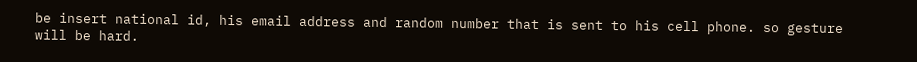be insert national id, his email address and random number that is sent to his cell phone. so gesture will be hard.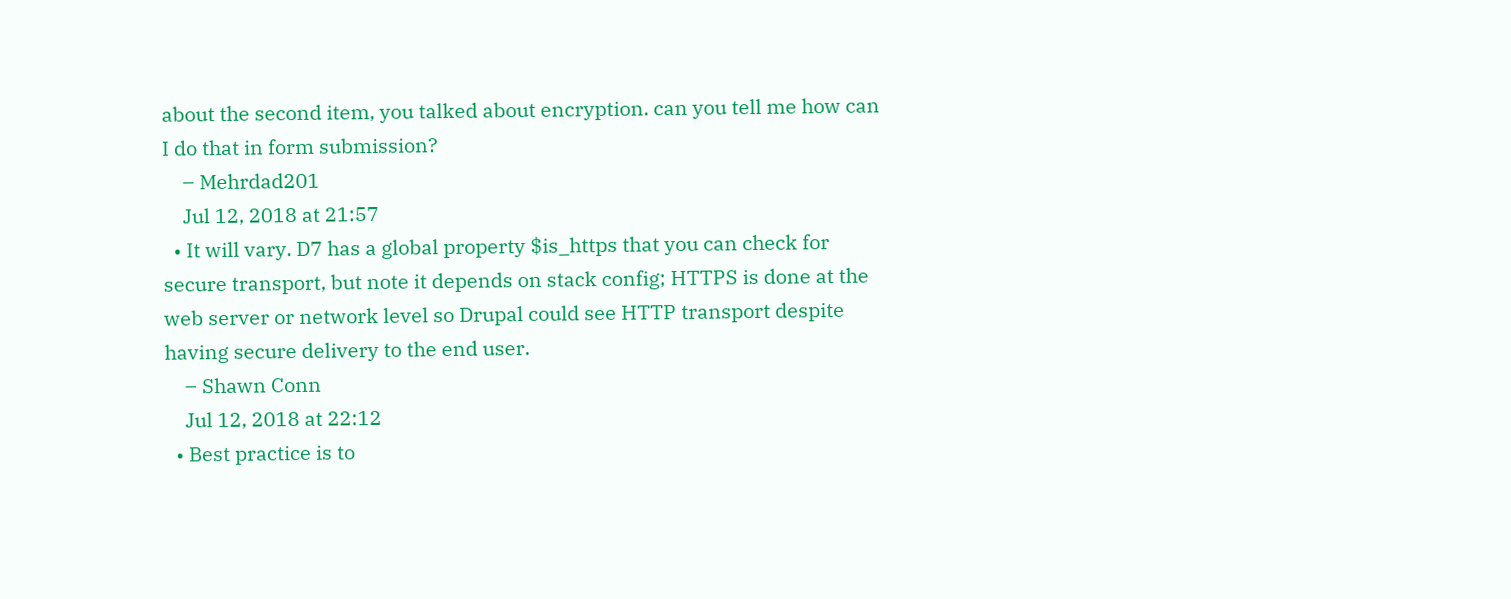about the second item, you talked about encryption. can you tell me how can I do that in form submission?
    – Mehrdad201
    Jul 12, 2018 at 21:57
  • It will vary. D7 has a global property $is_https that you can check for secure transport, but note it depends on stack config; HTTPS is done at the web server or network level so Drupal could see HTTP transport despite having secure delivery to the end user.
    – Shawn Conn
    Jul 12, 2018 at 22:12
  • Best practice is to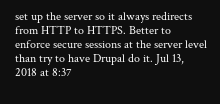set up the server so it always redirects from HTTP to HTTPS. Better to enforce secure sessions at the server level than try to have Drupal do it. Jul 13, 2018 at 8:37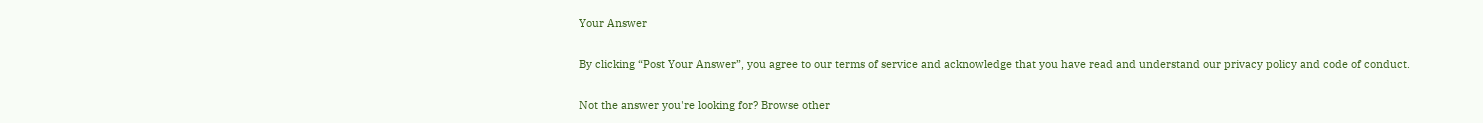Your Answer

By clicking “Post Your Answer”, you agree to our terms of service and acknowledge that you have read and understand our privacy policy and code of conduct.

Not the answer you're looking for? Browse other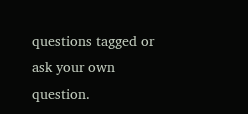questions tagged or ask your own question.